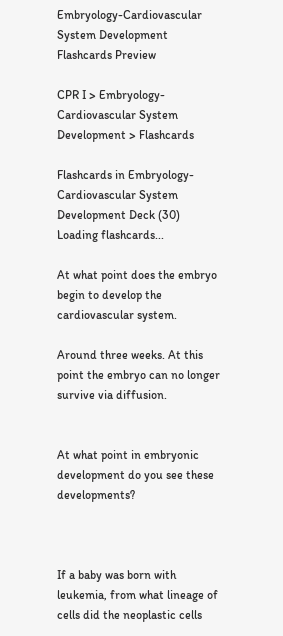Embryology-Cardiovascular System Development Flashcards Preview

CPR I > Embryology-Cardiovascular System Development > Flashcards

Flashcards in Embryology-Cardiovascular System Development Deck (30)
Loading flashcards...

At what point does the embryo begin to develop the cardiovascular system.

Around three weeks. At this point the embryo can no longer survive via diffusion.


At what point in embryonic development do you see these developments?



If a baby was born with leukemia, from what lineage of cells did the neoplastic cells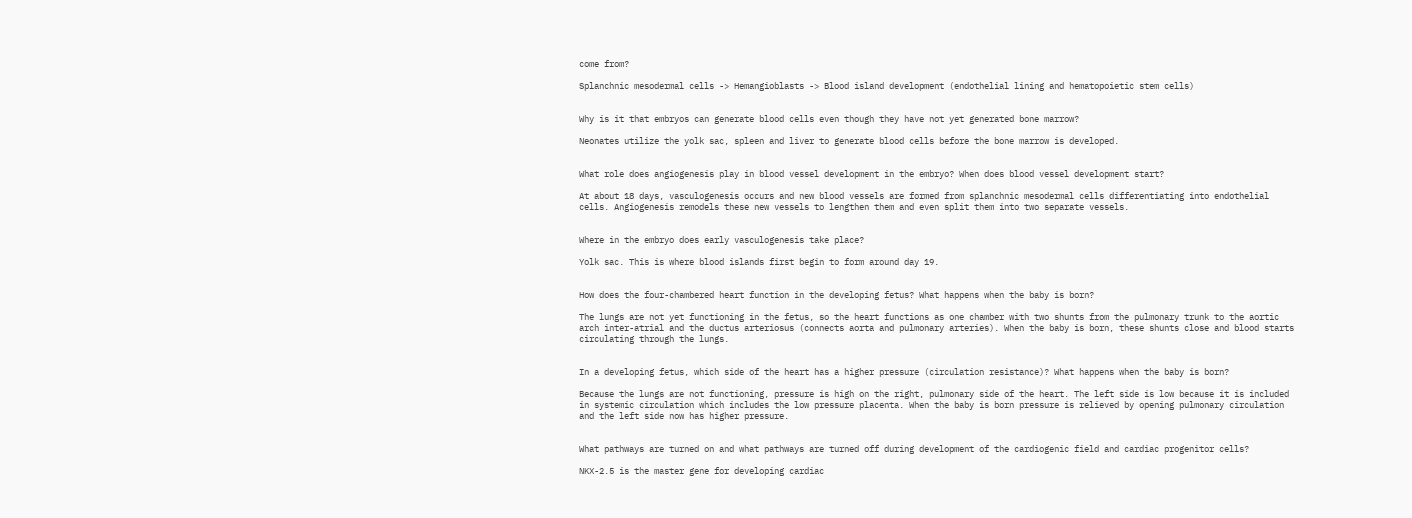come from?

Splanchnic mesodermal cells -> Hemangioblasts -> Blood island development (endothelial lining and hematopoietic stem cells)


Why is it that embryos can generate blood cells even though they have not yet generated bone marrow?

Neonates utilize the yolk sac, spleen and liver to generate blood cells before the bone marrow is developed.


What role does angiogenesis play in blood vessel development in the embryo? When does blood vessel development start?

At about 18 days, vasculogenesis occurs and new blood vessels are formed from splanchnic mesodermal cells differentiating into endothelial cells. Angiogenesis remodels these new vessels to lengthen them and even split them into two separate vessels.


Where in the embryo does early vasculogenesis take place?

Yolk sac. This is where blood islands first begin to form around day 19.


How does the four-chambered heart function in the developing fetus? What happens when the baby is born?

The lungs are not yet functioning in the fetus, so the heart functions as one chamber with two shunts from the pulmonary trunk to the aortic arch inter-atrial and the ductus arteriosus (connects aorta and pulmonary arteries). When the baby is born, these shunts close and blood starts circulating through the lungs.


In a developing fetus, which side of the heart has a higher pressure (circulation resistance)? What happens when the baby is born?

Because the lungs are not functioning, pressure is high on the right, pulmonary side of the heart. The left side is low because it is included in systemic circulation which includes the low pressure placenta. When the baby is born pressure is relieved by opening pulmonary circulation and the left side now has higher pressure.


What pathways are turned on and what pathways are turned off during development of the cardiogenic field and cardiac progenitor cells?

NKX-2.5 is the master gene for developing cardiac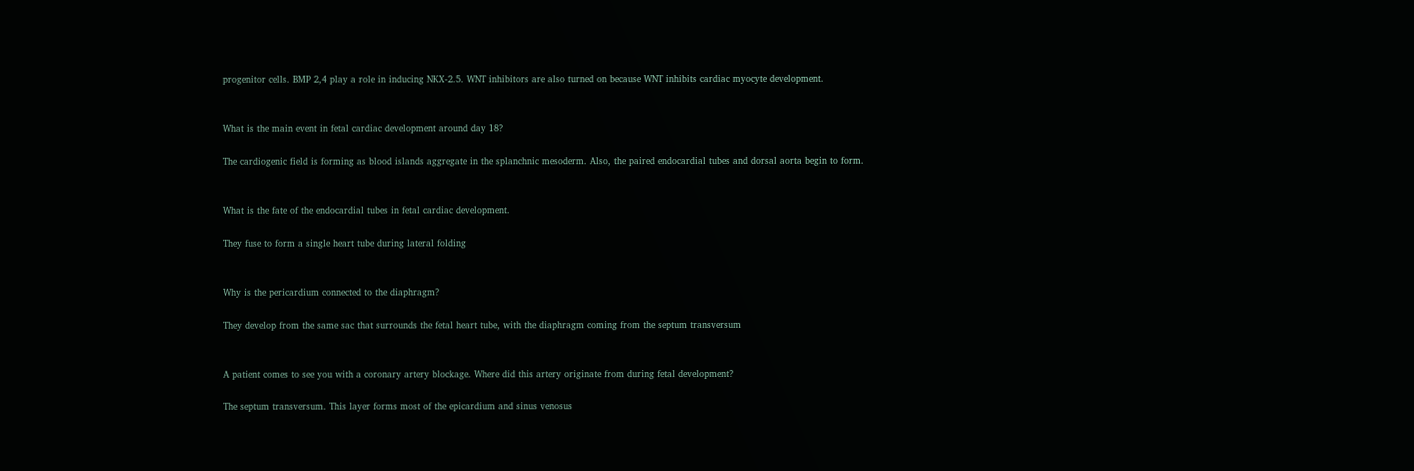progenitor cells. BMP 2,4 play a role in inducing NKX-2.5. WNT inhibitors are also turned on because WNT inhibits cardiac myocyte development.


What is the main event in fetal cardiac development around day 18?

The cardiogenic field is forming as blood islands aggregate in the splanchnic mesoderm. Also, the paired endocardial tubes and dorsal aorta begin to form.


What is the fate of the endocardial tubes in fetal cardiac development.

They fuse to form a single heart tube during lateral folding


Why is the pericardium connected to the diaphragm?

They develop from the same sac that surrounds the fetal heart tube, with the diaphragm coming from the septum transversum


A patient comes to see you with a coronary artery blockage. Where did this artery originate from during fetal development?

The septum transversum. This layer forms most of the epicardium and sinus venosus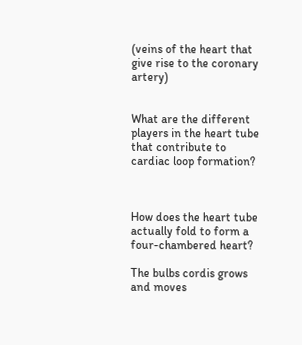(veins of the heart that give rise to the coronary artery)


What are the different players in the heart tube that contribute to cardiac loop formation?



How does the heart tube actually fold to form a four-chambered heart?

The bulbs cordis grows and moves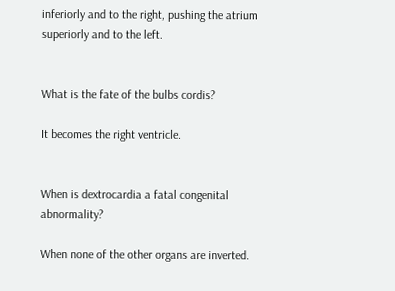inferiorly and to the right, pushing the atrium superiorly and to the left.


What is the fate of the bulbs cordis?

It becomes the right ventricle.


When is dextrocardia a fatal congenital abnormality?

When none of the other organs are inverted.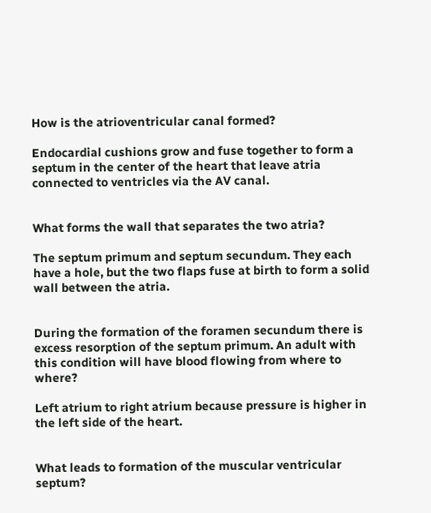How is the atrioventricular canal formed?

Endocardial cushions grow and fuse together to form a septum in the center of the heart that leave atria connected to ventricles via the AV canal.


What forms the wall that separates the two atria?

The septum primum and septum secundum. They each have a hole, but the two flaps fuse at birth to form a solid wall between the atria.


During the formation of the foramen secundum there is excess resorption of the septum primum. An adult with this condition will have blood flowing from where to where?

Left atrium to right atrium because pressure is higher in the left side of the heart.


What leads to formation of the muscular ventricular septum?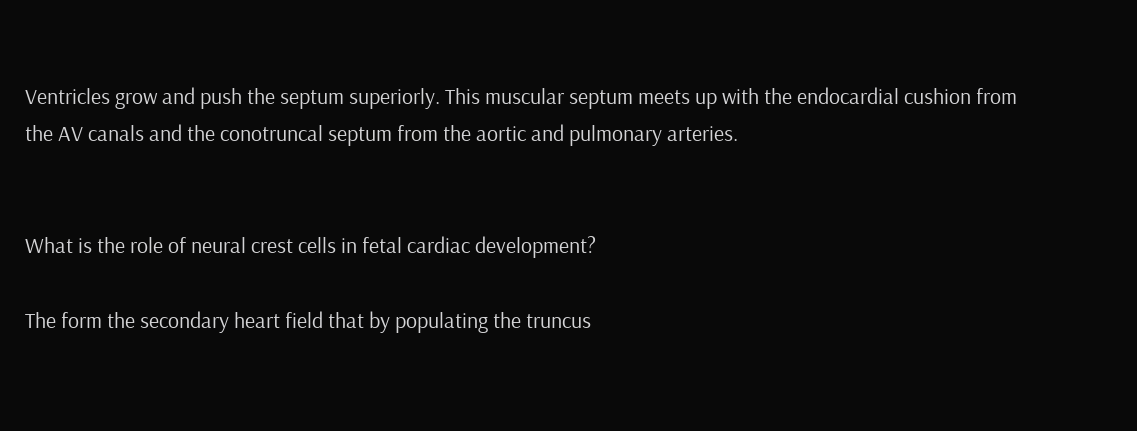Ventricles grow and push the septum superiorly. This muscular septum meets up with the endocardial cushion from the AV canals and the conotruncal septum from the aortic and pulmonary arteries.


What is the role of neural crest cells in fetal cardiac development?

The form the secondary heart field that by populating the truncus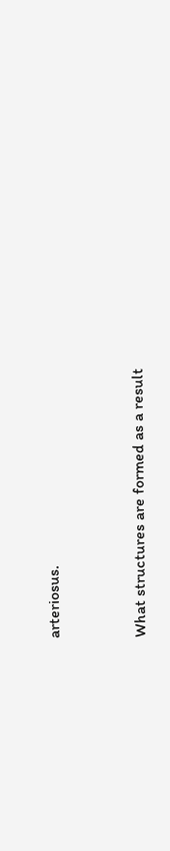arteriosus.


What structures are formed as a result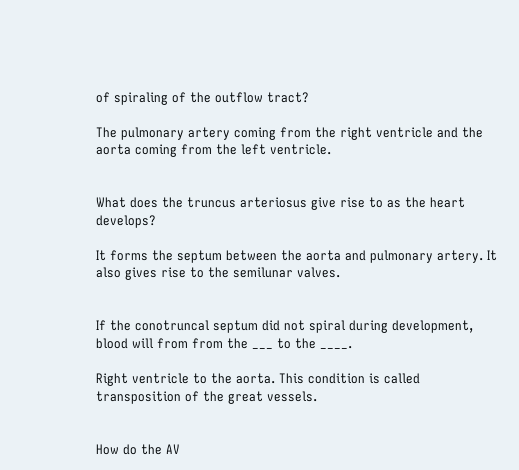of spiraling of the outflow tract?

The pulmonary artery coming from the right ventricle and the aorta coming from the left ventricle.


What does the truncus arteriosus give rise to as the heart develops?

It forms the septum between the aorta and pulmonary artery. It also gives rise to the semilunar valves.


If the conotruncal septum did not spiral during development, blood will from from the ___ to the ____.

Right ventricle to the aorta. This condition is called transposition of the great vessels.


How do the AV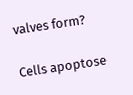valves form?

Cells apoptose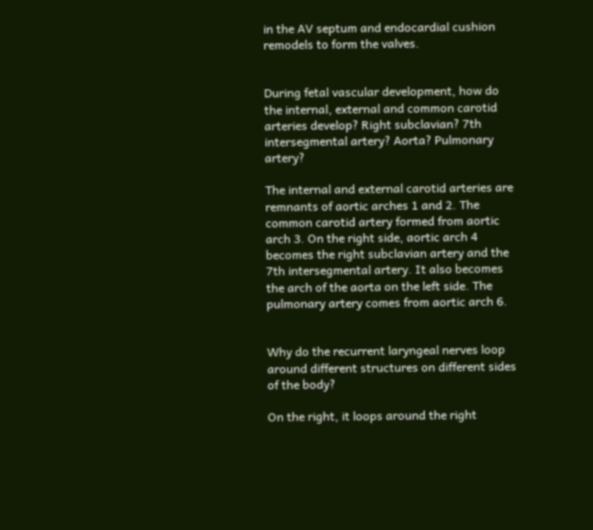in the AV septum and endocardial cushion remodels to form the valves.


During fetal vascular development, how do the internal, external and common carotid arteries develop? Right subclavian? 7th intersegmental artery? Aorta? Pulmonary artery?

The internal and external carotid arteries are remnants of aortic arches 1 and 2. The common carotid artery formed from aortic arch 3. On the right side, aortic arch 4 becomes the right subclavian artery and the 7th intersegmental artery. It also becomes the arch of the aorta on the left side. The pulmonary artery comes from aortic arch 6.


Why do the recurrent laryngeal nerves loop around different structures on different sides of the body?

On the right, it loops around the right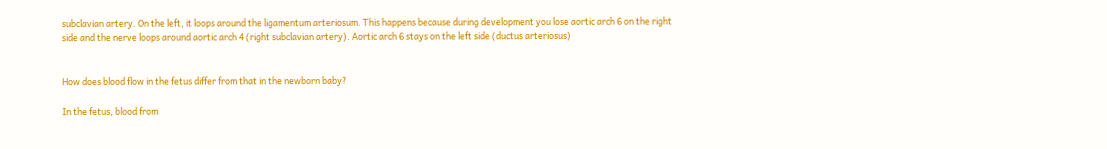subclavian artery. On the left, it loops around the ligamentum arteriosum. This happens because during development you lose aortic arch 6 on the right side and the nerve loops around aortic arch 4 (right subclavian artery). Aortic arch 6 stays on the left side (ductus arteriosus)


How does blood flow in the fetus differ from that in the newborn baby?

In the fetus, blood from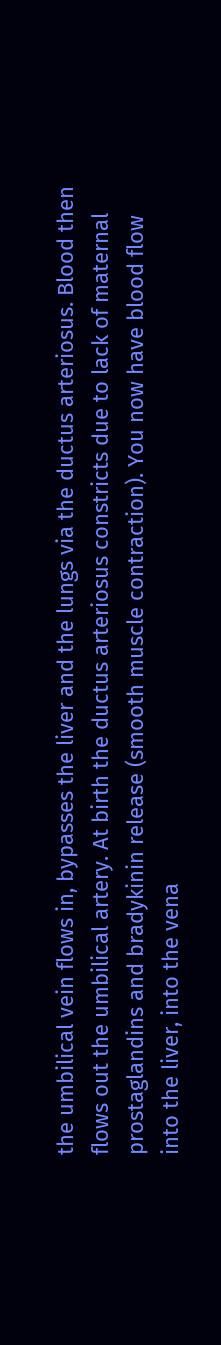the umbilical vein flows in, bypasses the liver and the lungs via the ductus arteriosus. Blood then flows out the umbilical artery. At birth the ductus arteriosus constricts due to lack of maternal prostaglandins and bradykinin release (smooth muscle contraction). You now have blood flow into the liver, into the vena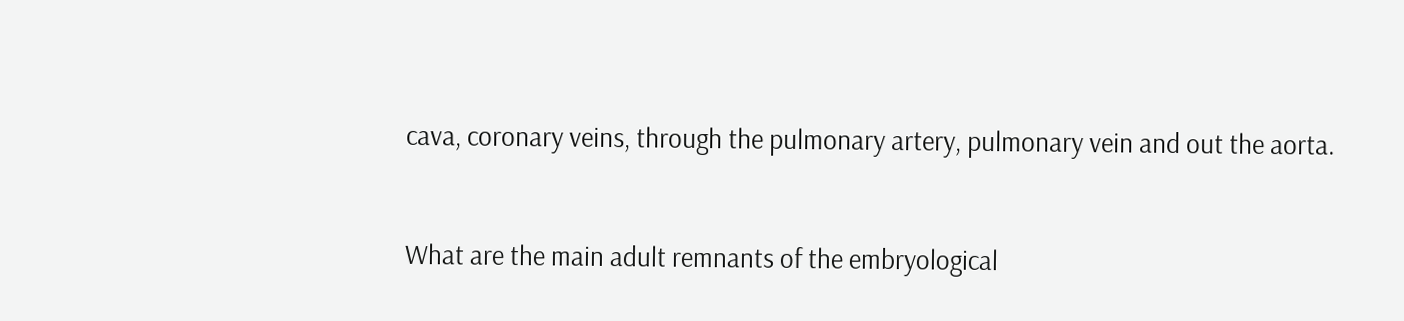cava, coronary veins, through the pulmonary artery, pulmonary vein and out the aorta.


What are the main adult remnants of the embryological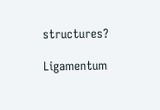structures?

Ligamentum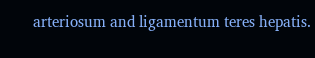arteriosum and ligamentum teres hepatis.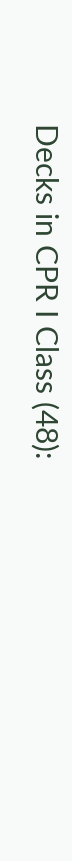Decks in CPR I Class (48):